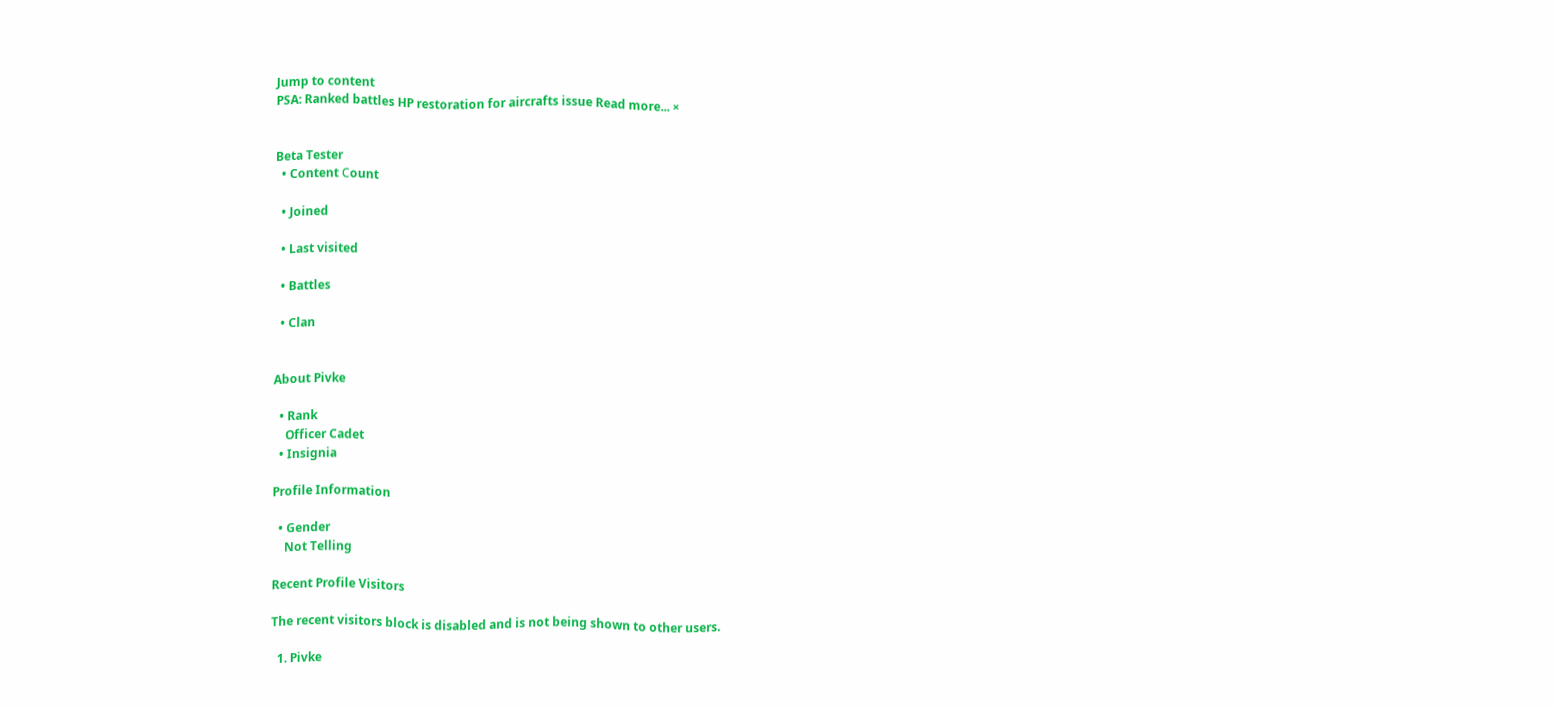Jump to content
PSA: Ranked battles HP restoration for aircrafts issue Read more... ×


Beta Tester
  • Content Сount

  • Joined

  • Last visited

  • Battles

  • Clan


About Pivke

  • Rank
    Officer Cadet
  • Insignia

Profile Information

  • Gender
    Not Telling

Recent Profile Visitors

The recent visitors block is disabled and is not being shown to other users.

  1. Pivke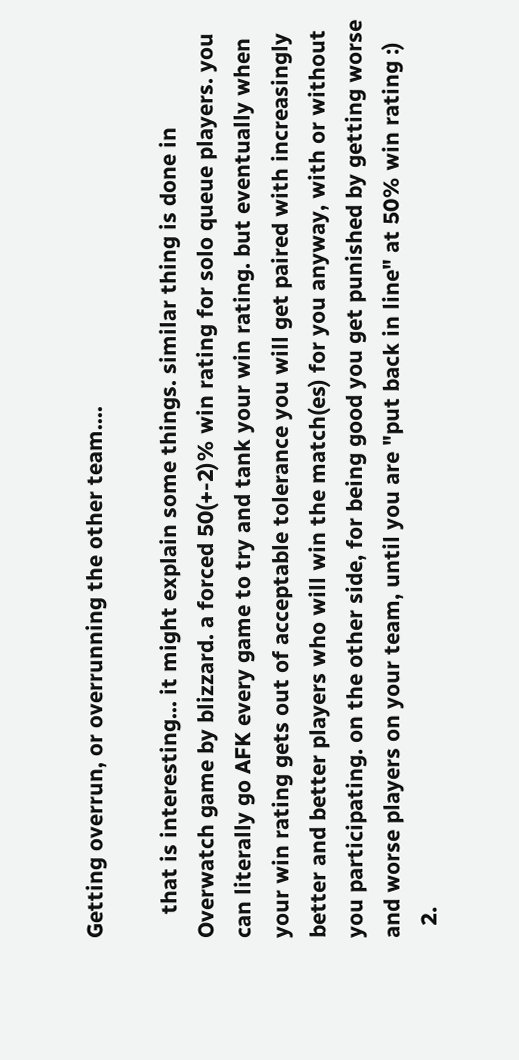Getting overrun, or overrunning the other team....

    that is interesting... it might explain some things. similar thing is done in Overwatch game by blizzard. a forced 50(+-2)% win rating for solo queue players. you can literally go AFK every game to try and tank your win rating. but eventually when your win rating gets out of acceptable tolerance you will get paired with increasingly better and better players who will win the match(es) for you anyway, with or without you participating. on the other side, for being good you get punished by getting worse and worse players on your team, until you are "put back in line" at 50% win rating :)
  2.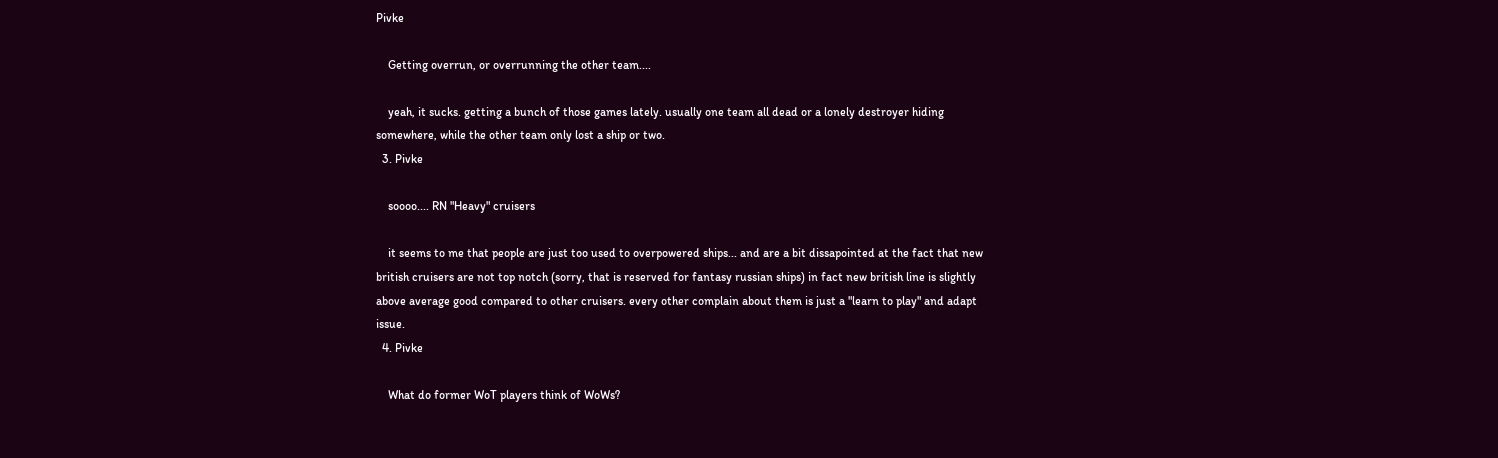Pivke

    Getting overrun, or overrunning the other team....

    yeah, it sucks. getting a bunch of those games lately. usually one team all dead or a lonely destroyer hiding somewhere, while the other team only lost a ship or two.
  3. Pivke

    soooo.... RN "Heavy" cruisers

    it seems to me that people are just too used to overpowered ships... and are a bit dissapointed at the fact that new british cruisers are not top notch (sorry, that is reserved for fantasy russian ships) in fact new british line is slightly above average good compared to other cruisers. every other complain about them is just a "learn to play" and adapt issue.
  4. Pivke

    What do former WoT players think of WoWs?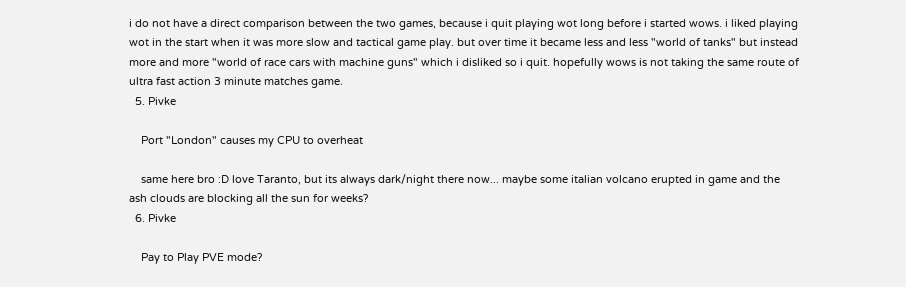i do not have a direct comparison between the two games, because i quit playing wot long before i started wows. i liked playing wot in the start when it was more slow and tactical game play. but over time it became less and less "world of tanks" but instead more and more "world of race cars with machine guns" which i disliked so i quit. hopefully wows is not taking the same route of ultra fast action 3 minute matches game.
  5. Pivke

    Port "London" causes my CPU to overheat

    same here bro :D love Taranto, but its always dark/night there now... maybe some italian volcano erupted in game and the ash clouds are blocking all the sun for weeks?
  6. Pivke

    Pay to Play PVE mode?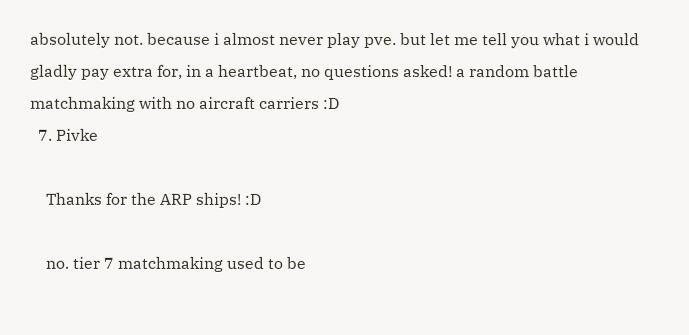absolutely not. because i almost never play pve. but let me tell you what i would gladly pay extra for, in a heartbeat, no questions asked! a random battle matchmaking with no aircraft carriers :D
  7. Pivke

    Thanks for the ARP ships! :D

    no. tier 7 matchmaking used to be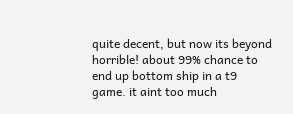quite decent, but now its beyond horrible! about 99% chance to end up bottom ship in a t9 game. it aint too much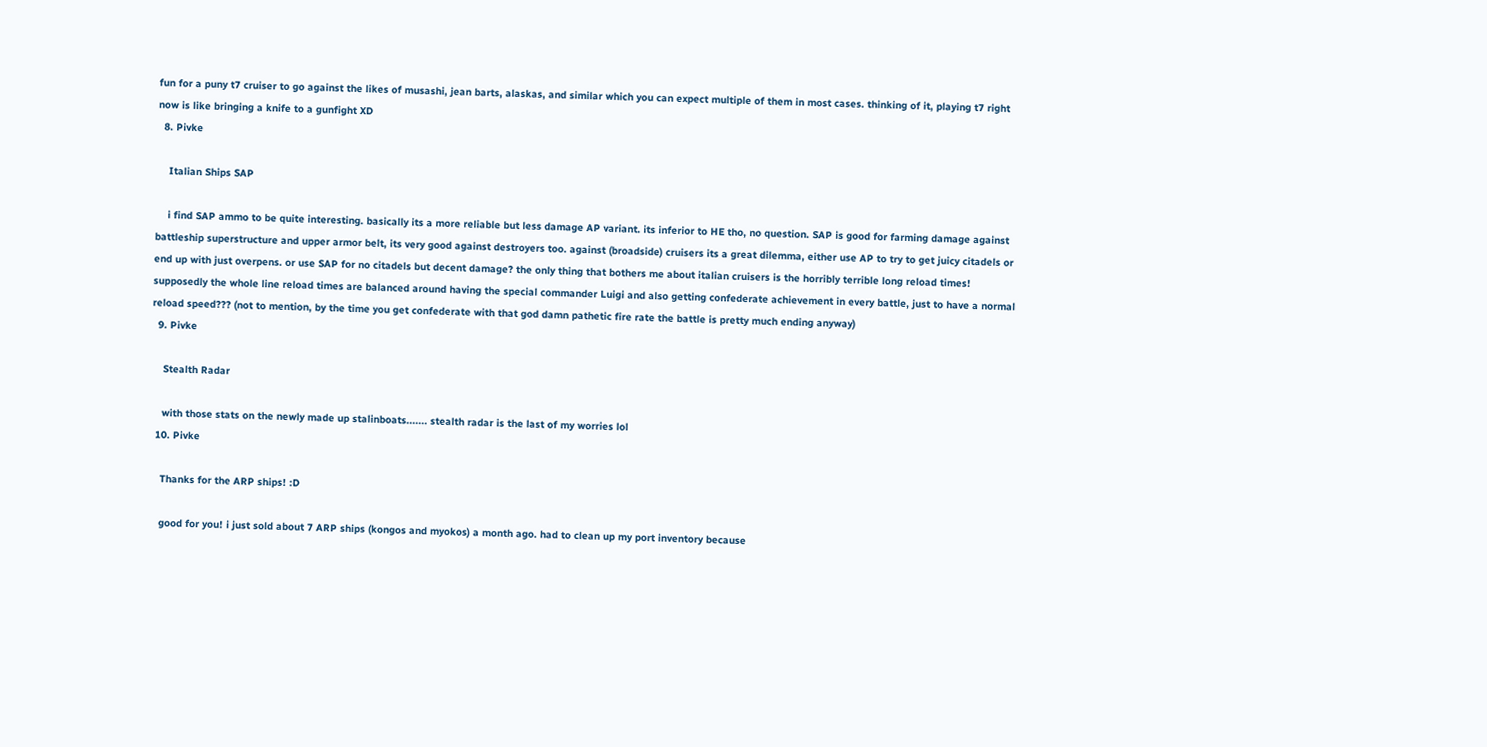fun for a puny t7 cruiser to go against the likes of musashi, jean barts, alaskas, and similar which you can expect multiple of them in most cases. thinking of it, playing t7 right now is like bringing a knife to a gunfight XD
  8. Pivke

    Italian Ships SAP

    i find SAP ammo to be quite interesting. basically its a more reliable but less damage AP variant. its inferior to HE tho, no question. SAP is good for farming damage against battleship superstructure and upper armor belt, its very good against destroyers too. against (broadside) cruisers its a great dilemma, either use AP to try to get juicy citadels or end up with just overpens. or use SAP for no citadels but decent damage? the only thing that bothers me about italian cruisers is the horribly terrible long reload times! supposedly the whole line reload times are balanced around having the special commander Luigi and also getting confederate achievement in every battle, just to have a normal reload speed??? (not to mention, by the time you get confederate with that god damn pathetic fire rate the battle is pretty much ending anyway)
  9. Pivke

    Stealth Radar

    with those stats on the newly made up stalinboats....... stealth radar is the last of my worries lol
  10. Pivke

    Thanks for the ARP ships! :D

    good for you! i just sold about 7 ARP ships (kongos and myokos) a month ago. had to clean up my port inventory because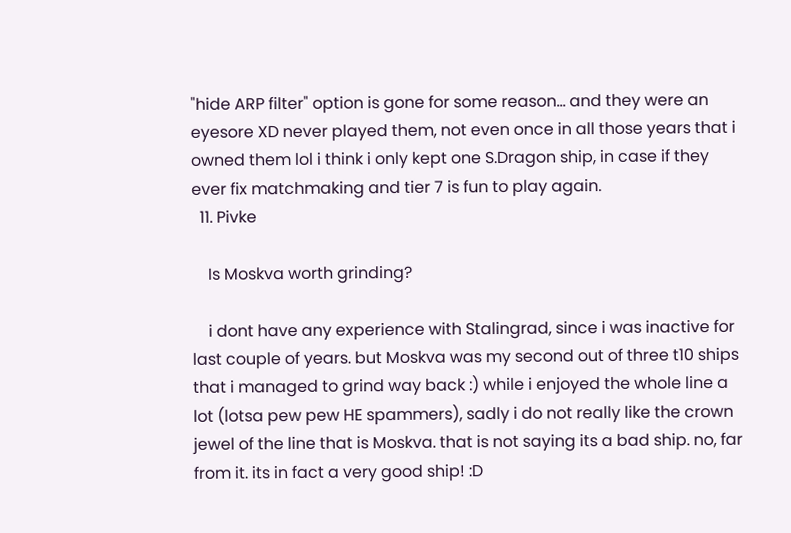"hide ARP filter" option is gone for some reason... and they were an eyesore XD never played them, not even once in all those years that i owned them lol i think i only kept one S.Dragon ship, in case if they ever fix matchmaking and tier 7 is fun to play again.
  11. Pivke

    Is Moskva worth grinding?

    i dont have any experience with Stalingrad, since i was inactive for last couple of years. but Moskva was my second out of three t10 ships that i managed to grind way back :) while i enjoyed the whole line a lot (lotsa pew pew HE spammers), sadly i do not really like the crown jewel of the line that is Moskva. that is not saying its a bad ship. no, far from it. its in fact a very good ship! :D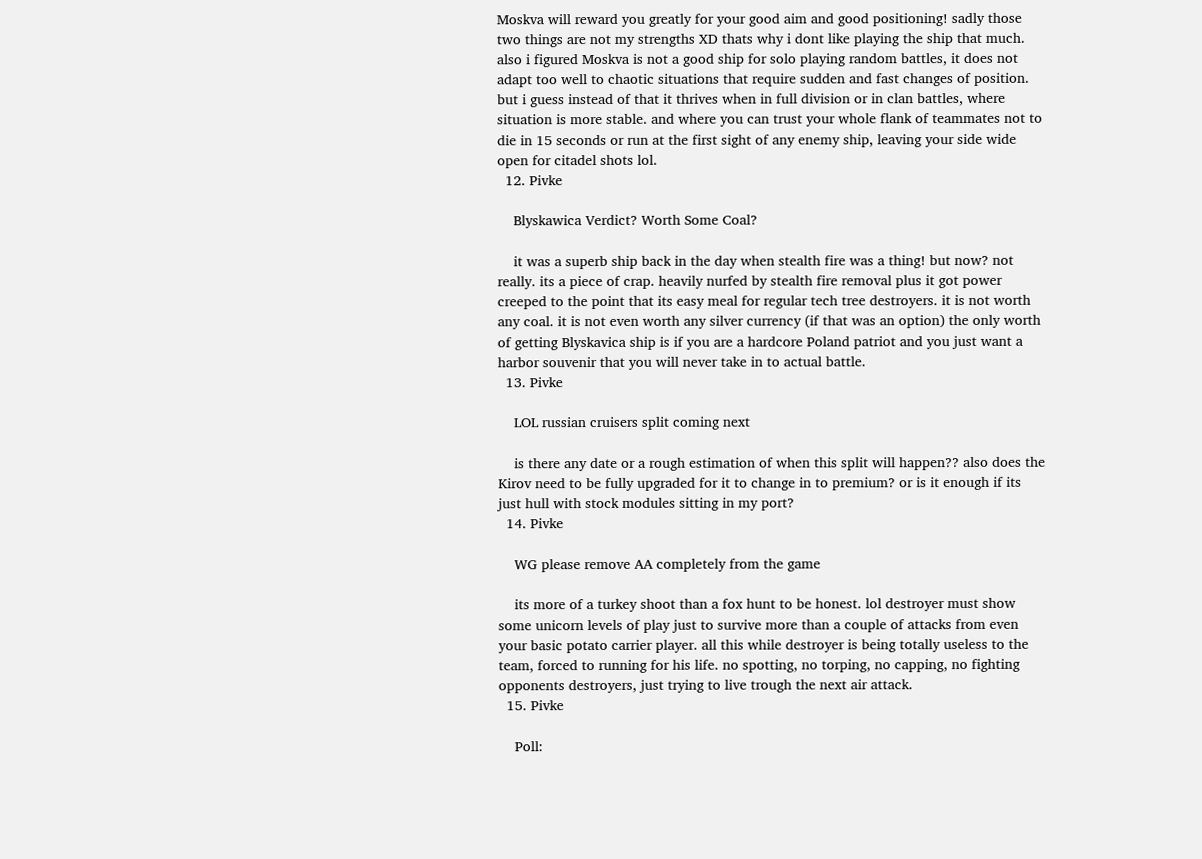Moskva will reward you greatly for your good aim and good positioning! sadly those two things are not my strengths XD thats why i dont like playing the ship that much. also i figured Moskva is not a good ship for solo playing random battles, it does not adapt too well to chaotic situations that require sudden and fast changes of position. but i guess instead of that it thrives when in full division or in clan battles, where situation is more stable. and where you can trust your whole flank of teammates not to die in 15 seconds or run at the first sight of any enemy ship, leaving your side wide open for citadel shots lol.
  12. Pivke

    Blyskawica Verdict? Worth Some Coal?

    it was a superb ship back in the day when stealth fire was a thing! but now? not really. its a piece of crap. heavily nurfed by stealth fire removal plus it got power creeped to the point that its easy meal for regular tech tree destroyers. it is not worth any coal. it is not even worth any silver currency (if that was an option) the only worth of getting Blyskavica ship is if you are a hardcore Poland patriot and you just want a harbor souvenir that you will never take in to actual battle.
  13. Pivke

    LOL russian cruisers split coming next

    is there any date or a rough estimation of when this split will happen?? also does the Kirov need to be fully upgraded for it to change in to premium? or is it enough if its just hull with stock modules sitting in my port?
  14. Pivke

    WG please remove AA completely from the game

    its more of a turkey shoot than a fox hunt to be honest. lol destroyer must show some unicorn levels of play just to survive more than a couple of attacks from even your basic potato carrier player. all this while destroyer is being totally useless to the team, forced to running for his life. no spotting, no torping, no capping, no fighting opponents destroyers, just trying to live trough the next air attack.
  15. Pivke

    Poll: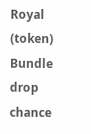Royal (token) Bundle drop chance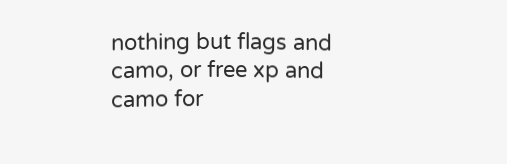nothing but flags and camo, or free xp and camo for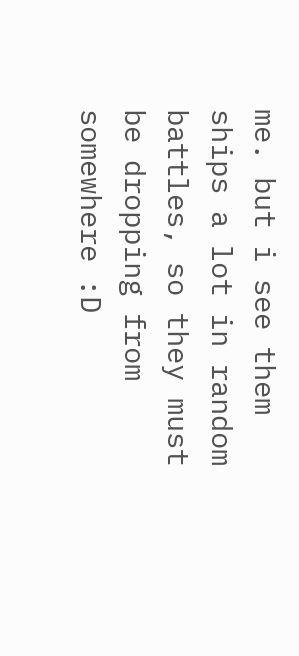me. but i see them ships a lot in random battles, so they must be dropping from somewhere :D